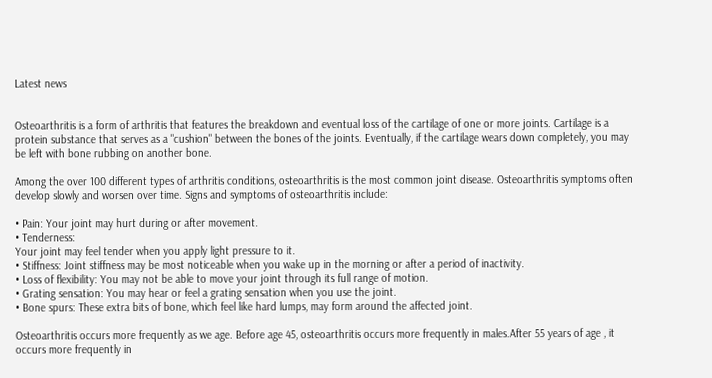Latest news


Osteoarthritis is a form of arthritis that features the breakdown and eventual loss of the cartilage of one or more joints. Cartilage is a protein substance that serves as a "cushion" between the bones of the joints. Eventually, if the cartilage wears down completely, you may be left with bone rubbing on another bone.

Among the over 100 different types of arthritis conditions, osteoarthritis is the most common joint disease. Osteoarthritis symptoms often develop slowly and worsen over time. Signs and symptoms of osteoarthritis include:

• Pain: Your joint may hurt during or after movement.
• Tenderness:
Your joint may feel tender when you apply light pressure to it.
• Stiffness: Joint stiffness may be most noticeable when you wake up in the morning or after a period of inactivity.
• Loss of flexibility: You may not be able to move your joint through its full range of motion.
• Grating sensation: You may hear or feel a grating sensation when you use the joint.
• Bone spurs: These extra bits of bone, which feel like hard lumps, may form around the affected joint.

Osteoarthritis occurs more frequently as we age. Before age 45, osteoarthritis occurs more frequently in males.After 55 years of age , it occurs more frequently in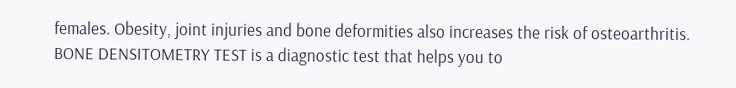females. Obesity, joint injuries and bone deformities also increases the risk of osteoarthritis. BONE DENSITOMETRY TEST is a diagnostic test that helps you to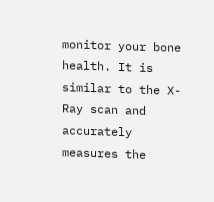monitor your bone health. It is similar to the X-Ray scan and accurately measures the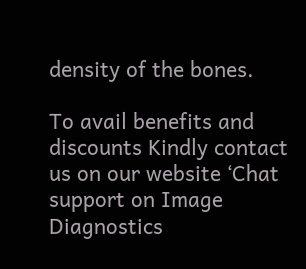density of the bones.

To avail benefits and discounts Kindly contact us on our website ‘Chat support on Image Diagnostics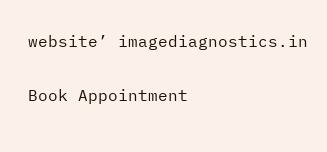website’ imagediagnostics.in

Book Appointment